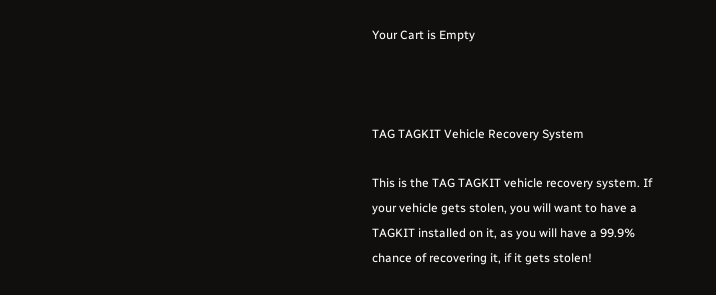Your Cart is Empty



TAG TAGKIT Vehicle Recovery System

This is the TAG TAGKIT vehicle recovery system. If your vehicle gets stolen, you will want to have a TAGKIT installed on it, as you will have a 99.9% chance of recovering it, if it gets stolen!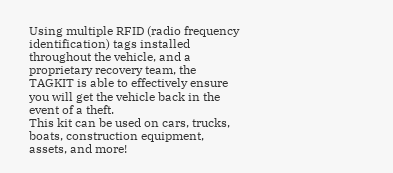Using multiple RFID (radio frequency identification) tags installed throughout the vehicle, and a proprietary recovery team, the TAGKIT is able to effectively ensure you will get the vehicle back in the event of a theft.
This kit can be used on cars, trucks, boats, construction equipment, assets, and more!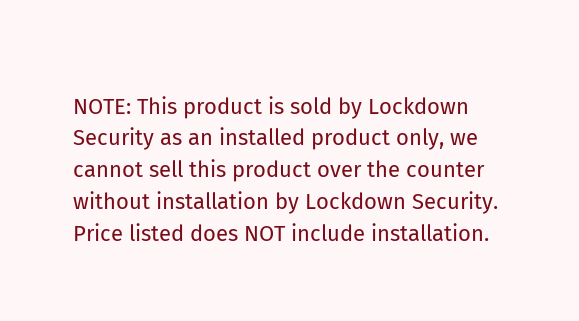NOTE: This product is sold by Lockdown Security as an installed product only, we cannot sell this product over the counter without installation by Lockdown Security. Price listed does NOT include installation.